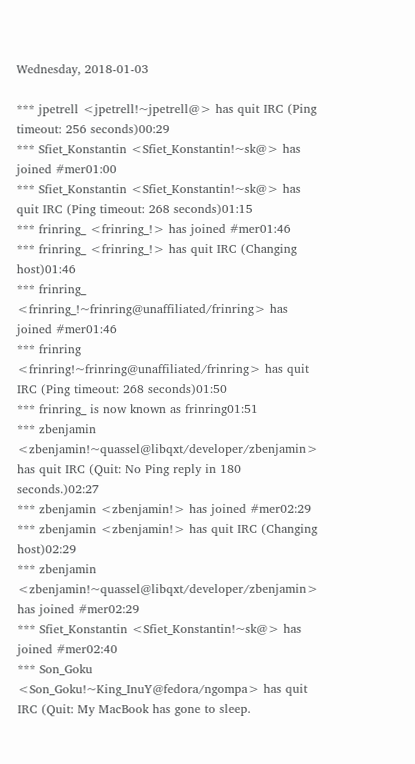Wednesday, 2018-01-03

*** jpetrell <jpetrell!~jpetrell@> has quit IRC (Ping timeout: 256 seconds)00:29
*** Sfiet_Konstantin <Sfiet_Konstantin!~sk@> has joined #mer01:00
*** Sfiet_Konstantin <Sfiet_Konstantin!~sk@> has quit IRC (Ping timeout: 268 seconds)01:15
*** frinring_ <frinring_!> has joined #mer01:46
*** frinring_ <frinring_!> has quit IRC (Changing host)01:46
*** frinring_ <frinring_!~frinring@unaffiliated/frinring> has joined #mer01:46
*** frinring <frinring!~frinring@unaffiliated/frinring> has quit IRC (Ping timeout: 268 seconds)01:50
*** frinring_ is now known as frinring01:51
*** zbenjamin <zbenjamin!~quassel@libqxt/developer/zbenjamin> has quit IRC (Quit: No Ping reply in 180 seconds.)02:27
*** zbenjamin <zbenjamin!> has joined #mer02:29
*** zbenjamin <zbenjamin!> has quit IRC (Changing host)02:29
*** zbenjamin <zbenjamin!~quassel@libqxt/developer/zbenjamin> has joined #mer02:29
*** Sfiet_Konstantin <Sfiet_Konstantin!~sk@> has joined #mer02:40
*** Son_Goku <Son_Goku!~King_InuY@fedora/ngompa> has quit IRC (Quit: My MacBook has gone to sleep.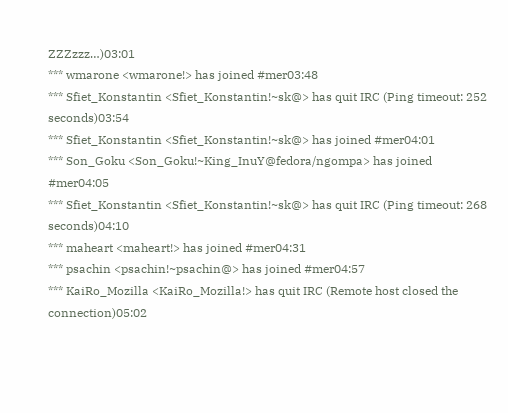ZZZzzz…)03:01
*** wmarone <wmarone!> has joined #mer03:48
*** Sfiet_Konstantin <Sfiet_Konstantin!~sk@> has quit IRC (Ping timeout: 252 seconds)03:54
*** Sfiet_Konstantin <Sfiet_Konstantin!~sk@> has joined #mer04:01
*** Son_Goku <Son_Goku!~King_InuY@fedora/ngompa> has joined #mer04:05
*** Sfiet_Konstantin <Sfiet_Konstantin!~sk@> has quit IRC (Ping timeout: 268 seconds)04:10
*** maheart <maheart!> has joined #mer04:31
*** psachin <psachin!~psachin@> has joined #mer04:57
*** KaiRo_Mozilla <KaiRo_Mozilla!> has quit IRC (Remote host closed the connection)05:02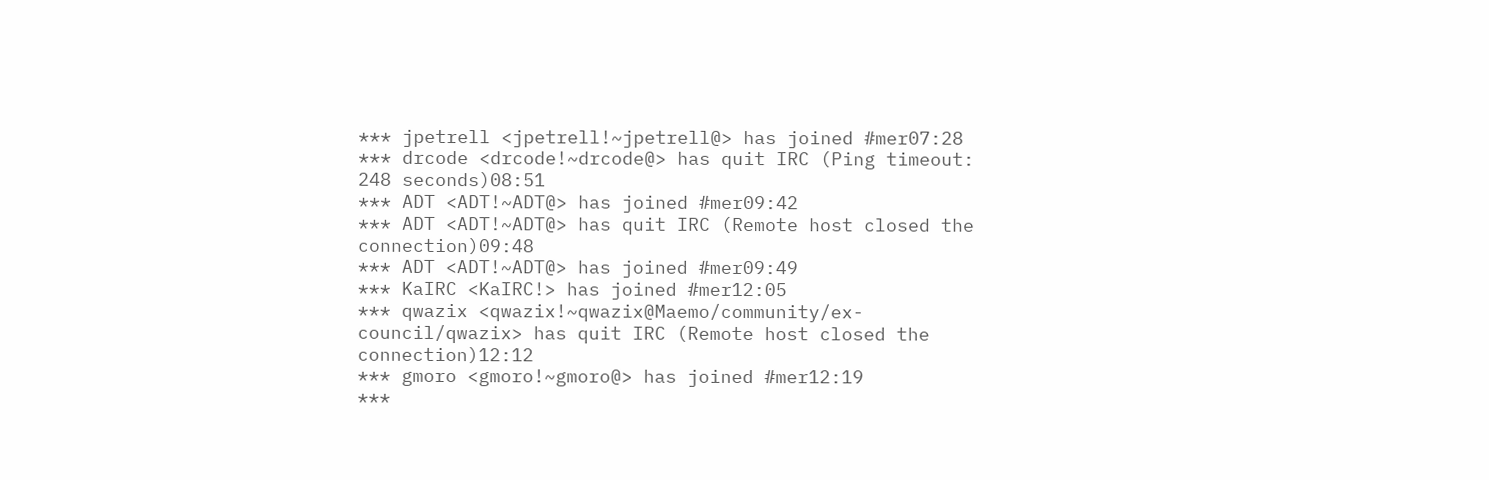*** jpetrell <jpetrell!~jpetrell@> has joined #mer07:28
*** drcode <drcode!~drcode@> has quit IRC (Ping timeout: 248 seconds)08:51
*** ADT <ADT!~ADT@> has joined #mer09:42
*** ADT <ADT!~ADT@> has quit IRC (Remote host closed the connection)09:48
*** ADT <ADT!~ADT@> has joined #mer09:49
*** KaIRC <KaIRC!> has joined #mer12:05
*** qwazix <qwazix!~qwazix@Maemo/community/ex-council/qwazix> has quit IRC (Remote host closed the connection)12:12
*** gmoro <gmoro!~gmoro@> has joined #mer12:19
***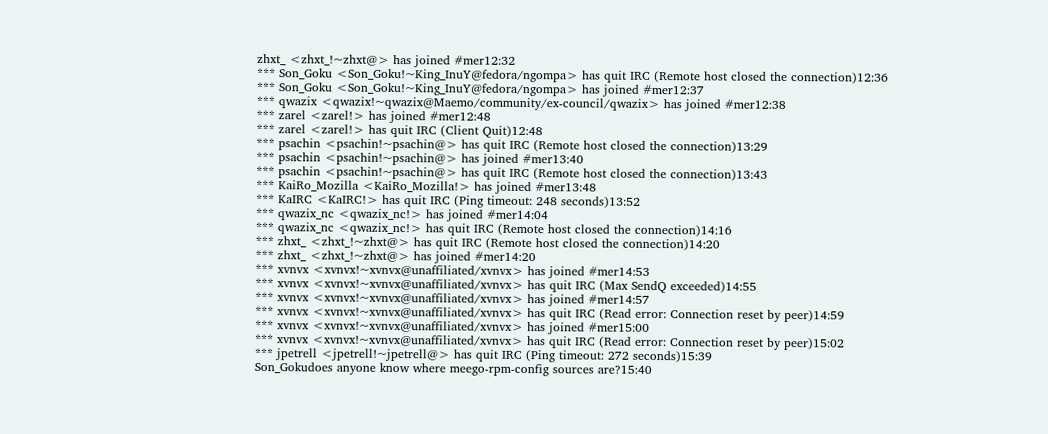zhxt_ <zhxt_!~zhxt@> has joined #mer12:32
*** Son_Goku <Son_Goku!~King_InuY@fedora/ngompa> has quit IRC (Remote host closed the connection)12:36
*** Son_Goku <Son_Goku!~King_InuY@fedora/ngompa> has joined #mer12:37
*** qwazix <qwazix!~qwazix@Maemo/community/ex-council/qwazix> has joined #mer12:38
*** zarel <zarel!> has joined #mer12:48
*** zarel <zarel!> has quit IRC (Client Quit)12:48
*** psachin <psachin!~psachin@> has quit IRC (Remote host closed the connection)13:29
*** psachin <psachin!~psachin@> has joined #mer13:40
*** psachin <psachin!~psachin@> has quit IRC (Remote host closed the connection)13:43
*** KaiRo_Mozilla <KaiRo_Mozilla!> has joined #mer13:48
*** KaIRC <KaIRC!> has quit IRC (Ping timeout: 248 seconds)13:52
*** qwazix_nc <qwazix_nc!> has joined #mer14:04
*** qwazix_nc <qwazix_nc!> has quit IRC (Remote host closed the connection)14:16
*** zhxt_ <zhxt_!~zhxt@> has quit IRC (Remote host closed the connection)14:20
*** zhxt_ <zhxt_!~zhxt@> has joined #mer14:20
*** xvnvx <xvnvx!~xvnvx@unaffiliated/xvnvx> has joined #mer14:53
*** xvnvx <xvnvx!~xvnvx@unaffiliated/xvnvx> has quit IRC (Max SendQ exceeded)14:55
*** xvnvx <xvnvx!~xvnvx@unaffiliated/xvnvx> has joined #mer14:57
*** xvnvx <xvnvx!~xvnvx@unaffiliated/xvnvx> has quit IRC (Read error: Connection reset by peer)14:59
*** xvnvx <xvnvx!~xvnvx@unaffiliated/xvnvx> has joined #mer15:00
*** xvnvx <xvnvx!~xvnvx@unaffiliated/xvnvx> has quit IRC (Read error: Connection reset by peer)15:02
*** jpetrell <jpetrell!~jpetrell@> has quit IRC (Ping timeout: 272 seconds)15:39
Son_Gokudoes anyone know where meego-rpm-config sources are?15:40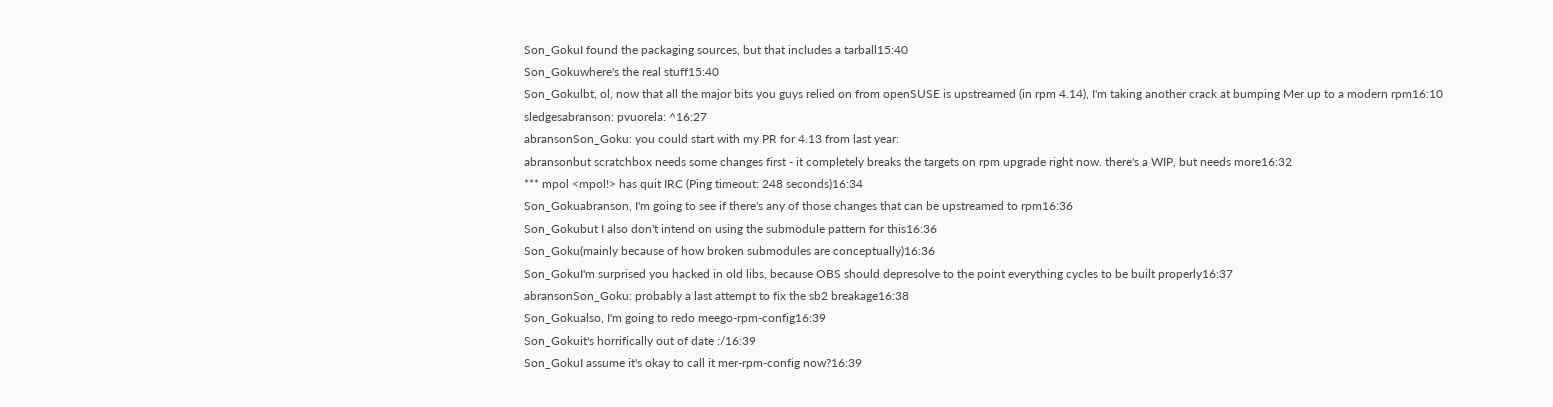Son_GokuI found the packaging sources, but that includes a tarball15:40
Son_Gokuwhere's the real stuff15:40
Son_Gokulbt, ol, now that all the major bits you guys relied on from openSUSE is upstreamed (in rpm 4.14), I'm taking another crack at bumping Mer up to a modern rpm16:10
sledgesabranson: pvuorela: ^16:27
abransonSon_Goku: you could start with my PR for 4.13 from last year:
abransonbut scratchbox needs some changes first - it completely breaks the targets on rpm upgrade right now. there's a WIP, but needs more16:32
*** mpol <mpol!> has quit IRC (Ping timeout: 248 seconds)16:34
Son_Gokuabranson, I'm going to see if there's any of those changes that can be upstreamed to rpm16:36
Son_Gokubut I also don't intend on using the submodule pattern for this16:36
Son_Goku(mainly because of how broken submodules are conceptually)16:36
Son_GokuI'm surprised you hacked in old libs, because OBS should depresolve to the point everything cycles to be built properly16:37
abransonSon_Goku: probably a last attempt to fix the sb2 breakage16:38
Son_Gokualso, I'm going to redo meego-rpm-config16:39
Son_Gokuit's horrifically out of date :/16:39
Son_GokuI assume it's okay to call it mer-rpm-config now?16:39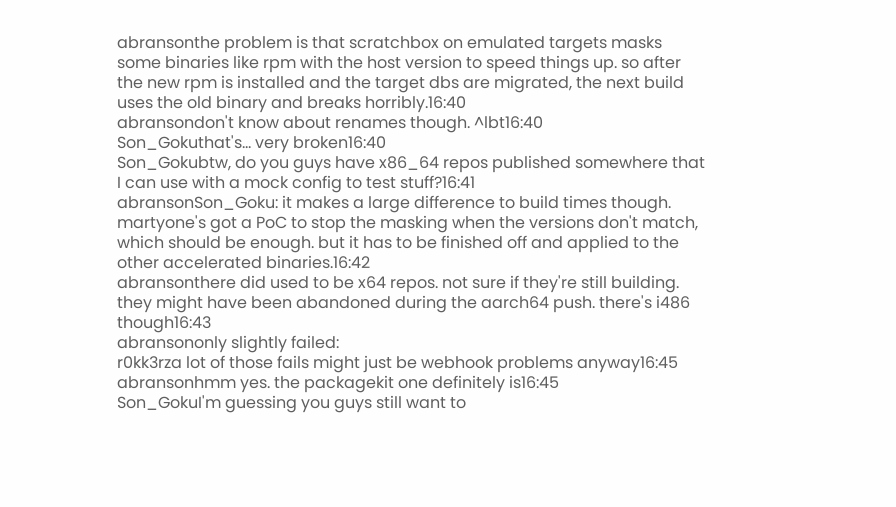abransonthe problem is that scratchbox on emulated targets masks some binaries like rpm with the host version to speed things up. so after the new rpm is installed and the target dbs are migrated, the next build uses the old binary and breaks horribly.16:40
abransondon't know about renames though. ^lbt16:40
Son_Gokuthat's... very broken16:40
Son_Gokubtw, do you guys have x86_64 repos published somewhere that I can use with a mock config to test stuff?16:41
abransonSon_Goku: it makes a large difference to build times though. martyone's got a PoC to stop the masking when the versions don't match, which should be enough. but it has to be finished off and applied to the other accelerated binaries.16:42
abransonthere did used to be x64 repos. not sure if they're still building. they might have been abandoned during the aarch64 push. there's i486 though16:43
abransononly slightly failed:
r0kk3rza lot of those fails might just be webhook problems anyway16:45
abransonhmm yes. the packagekit one definitely is16:45
Son_GokuI'm guessing you guys still want to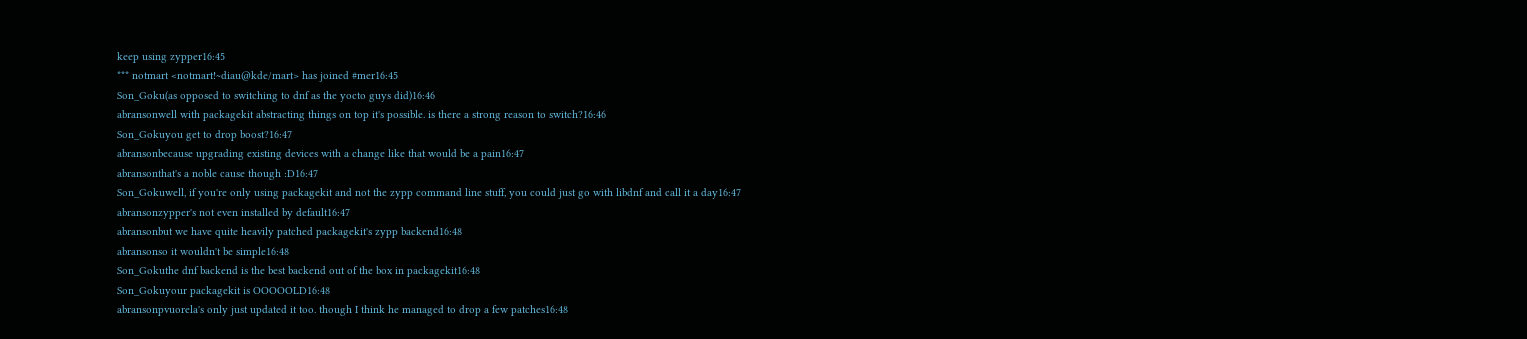keep using zypper16:45
*** notmart <notmart!~diau@kde/mart> has joined #mer16:45
Son_Goku(as opposed to switching to dnf as the yocto guys did)16:46
abransonwell with packagekit abstracting things on top it's possible. is there a strong reason to switch?16:46
Son_Gokuyou get to drop boost?16:47
abransonbecause upgrading existing devices with a change like that would be a pain16:47
abransonthat's a noble cause though :D16:47
Son_Gokuwell, if you're only using packagekit and not the zypp command line stuff, you could just go with libdnf and call it a day16:47
abransonzypper's not even installed by default16:47
abransonbut we have quite heavily patched packagekit's zypp backend16:48
abransonso it wouldn't be simple16:48
Son_Gokuthe dnf backend is the best backend out of the box in packagekit16:48
Son_Gokuyour packagekit is OOOOOLD16:48
abransonpvuorela's only just updated it too. though I think he managed to drop a few patches16:48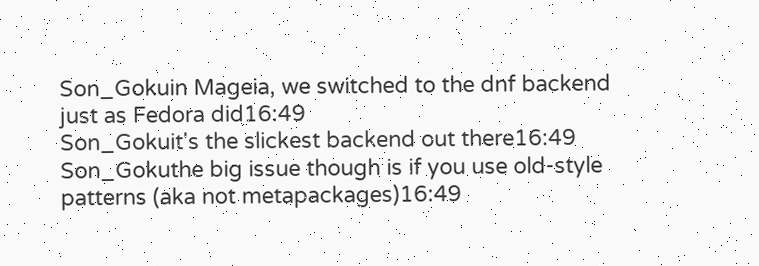Son_Gokuin Mageia, we switched to the dnf backend just as Fedora did16:49
Son_Gokuit's the slickest backend out there16:49
Son_Gokuthe big issue though is if you use old-style patterns (aka not metapackages)16:49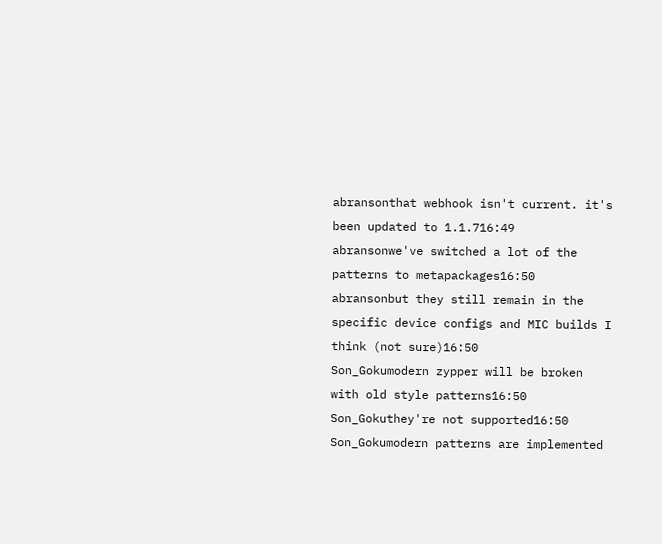abransonthat webhook isn't current. it's been updated to 1.1.716:49
abransonwe've switched a lot of the patterns to metapackages16:50
abransonbut they still remain in the specific device configs and MIC builds I think (not sure)16:50
Son_Gokumodern zypper will be broken with old style patterns16:50
Son_Gokuthey're not supported16:50
Son_Gokumodern patterns are implemented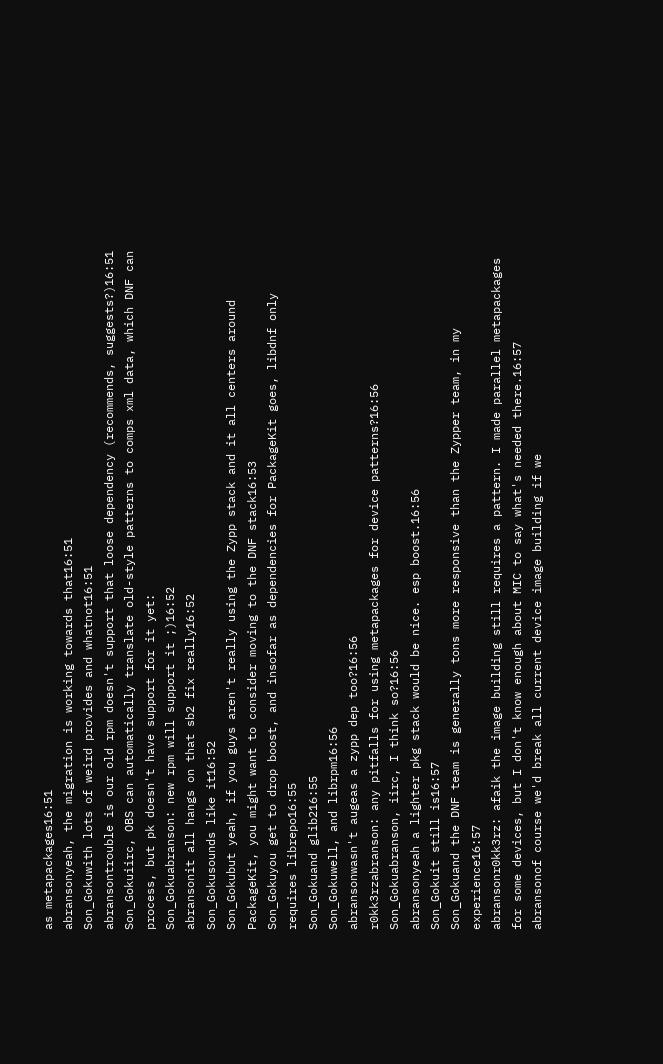as metapackages16:51
abransonyeah, the migration is working towards that16:51
Son_Gokuwith lots of weird provides and whatnot16:51
abransontrouble is our old rpm doesn't support that loose dependency (recommends, suggests?)16:51
Son_Gokuiirc, OBS can automatically translate old-style patterns to comps xml data, which DNF can process, but pk doesn't have support for it yet:
Son_Gokuabranson: new rpm will support it ;)16:52
abransonit all hangs on that sb2 fix really16:52
Son_Gokusounds like it16:52
Son_Gokubut yeah, if you guys aren't really using the Zypp stack and it all centers around PackageKit, you might want to consider moving to the DNF stack16:53
Son_Gokuyou get to drop boost, and insofar as dependencies for PackageKit goes, libdnf only requires librepo16:55
Son_Gokuand glib216:55
Son_Gokuwell, and librpm16:56
abransonwasn't augeas a zypp dep too?16:56
r0kk3rzabranson: any pitfalls for using metapackages for device patterns?16:56
Son_Gokuabranson, iirc, I think so?16:56
abransonyeah a lighter pkg stack would be nice. esp boost.16:56
Son_Gokuit still is16:57
Son_Gokuand the DNF team is generally tons more responsive than the Zypper team, in my experience16:57
abransonr0kk3rz: afaik the image building still requires a pattern. I made parallel metapackages for some devices, but I don't know enough about MIC to say what's needed there.16:57
abransonof course we'd break all current device image building if we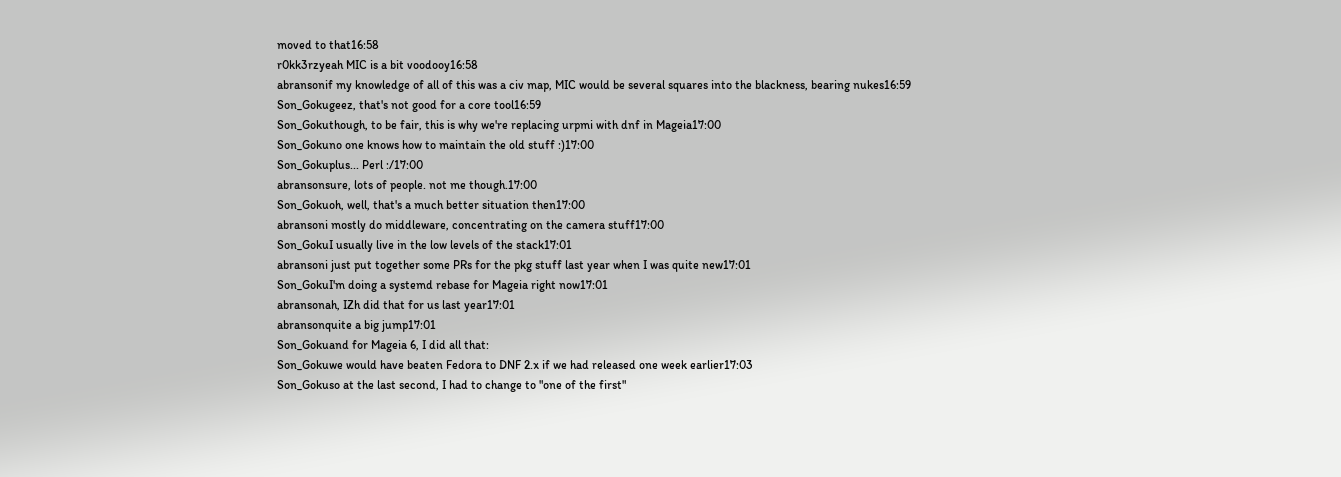moved to that16:58
r0kk3rzyeah MIC is a bit voodooy16:58
abransonif my knowledge of all of this was a civ map, MIC would be several squares into the blackness, bearing nukes16:59
Son_Gokugeez, that's not good for a core tool16:59
Son_Gokuthough, to be fair, this is why we're replacing urpmi with dnf in Mageia17:00
Son_Gokuno one knows how to maintain the old stuff :)17:00
Son_Gokuplus... Perl :/17:00
abransonsure, lots of people. not me though.17:00
Son_Gokuoh, well, that's a much better situation then17:00
abransoni mostly do middleware, concentrating on the camera stuff17:00
Son_GokuI usually live in the low levels of the stack17:01
abransoni just put together some PRs for the pkg stuff last year when I was quite new17:01
Son_GokuI'm doing a systemd rebase for Mageia right now17:01
abransonah, IZh did that for us last year17:01
abransonquite a big jump17:01
Son_Gokuand for Mageia 6, I did all that:
Son_Gokuwe would have beaten Fedora to DNF 2.x if we had released one week earlier17:03
Son_Gokuso at the last second, I had to change to "one of the first"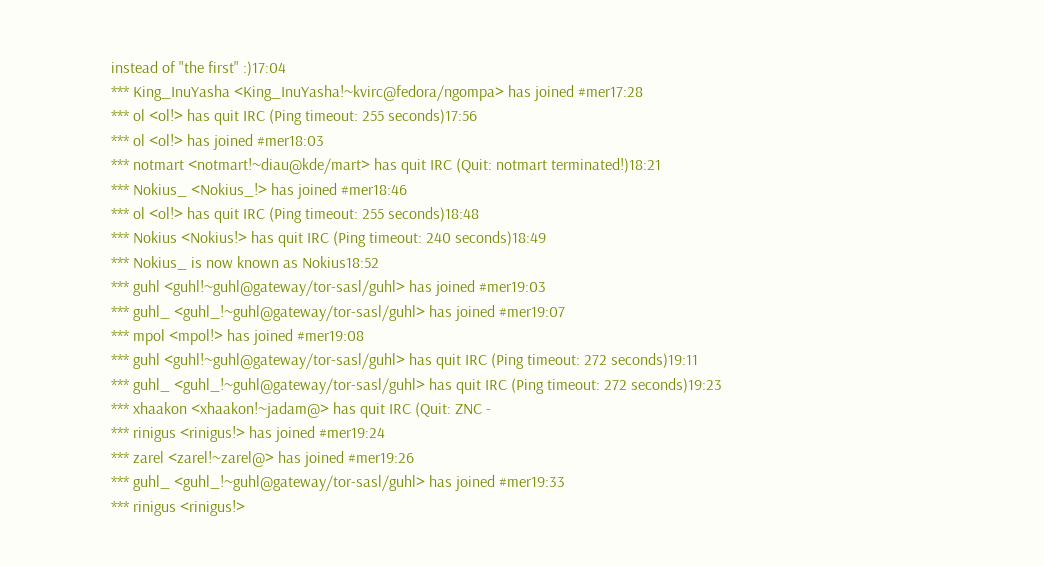instead of "the first" :)17:04
*** King_InuYasha <King_InuYasha!~kvirc@fedora/ngompa> has joined #mer17:28
*** ol <ol!> has quit IRC (Ping timeout: 255 seconds)17:56
*** ol <ol!> has joined #mer18:03
*** notmart <notmart!~diau@kde/mart> has quit IRC (Quit: notmart terminated!)18:21
*** Nokius_ <Nokius_!> has joined #mer18:46
*** ol <ol!> has quit IRC (Ping timeout: 255 seconds)18:48
*** Nokius <Nokius!> has quit IRC (Ping timeout: 240 seconds)18:49
*** Nokius_ is now known as Nokius18:52
*** guhl <guhl!~guhl@gateway/tor-sasl/guhl> has joined #mer19:03
*** guhl_ <guhl_!~guhl@gateway/tor-sasl/guhl> has joined #mer19:07
*** mpol <mpol!> has joined #mer19:08
*** guhl <guhl!~guhl@gateway/tor-sasl/guhl> has quit IRC (Ping timeout: 272 seconds)19:11
*** guhl_ <guhl_!~guhl@gateway/tor-sasl/guhl> has quit IRC (Ping timeout: 272 seconds)19:23
*** xhaakon <xhaakon!~jadam@> has quit IRC (Quit: ZNC -
*** rinigus <rinigus!> has joined #mer19:24
*** zarel <zarel!~zarel@> has joined #mer19:26
*** guhl_ <guhl_!~guhl@gateway/tor-sasl/guhl> has joined #mer19:33
*** rinigus <rinigus!>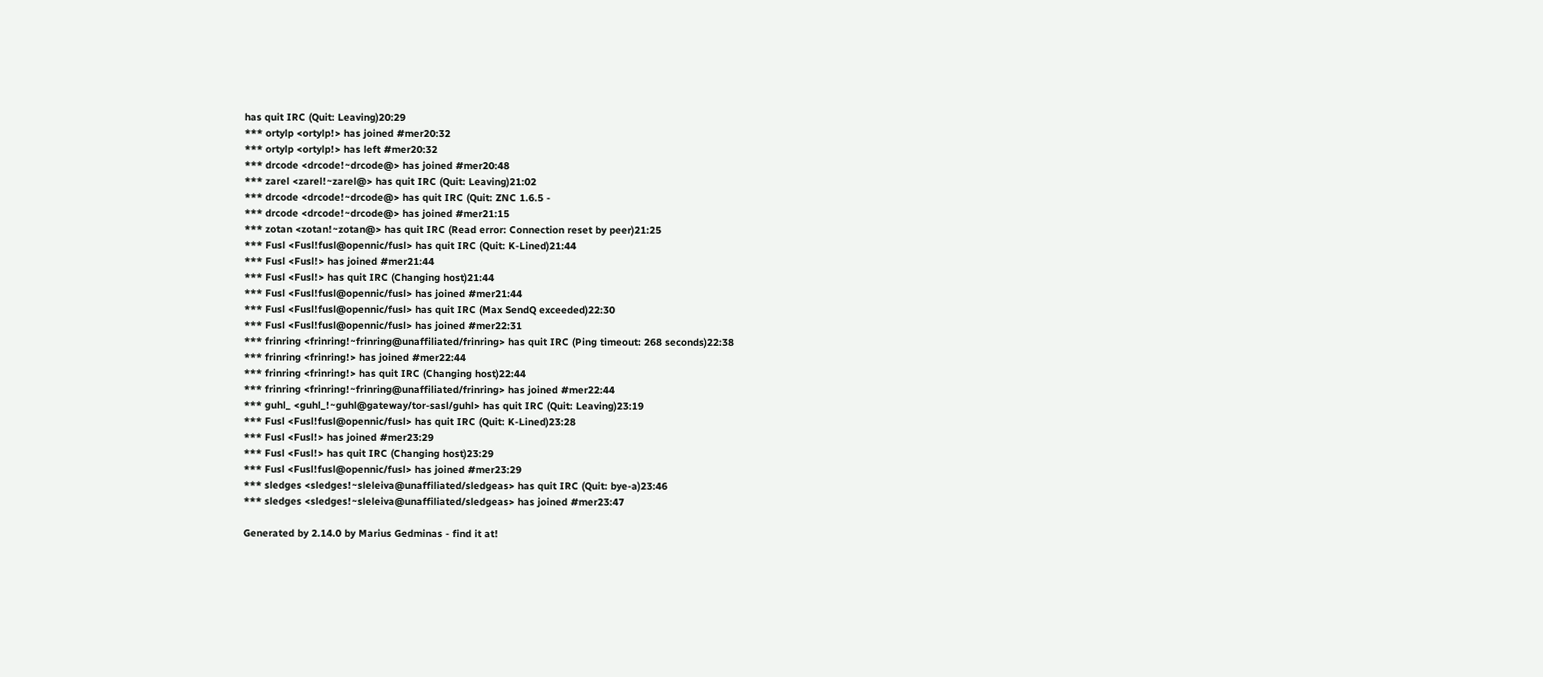has quit IRC (Quit: Leaving)20:29
*** ortylp <ortylp!> has joined #mer20:32
*** ortylp <ortylp!> has left #mer20:32
*** drcode <drcode!~drcode@> has joined #mer20:48
*** zarel <zarel!~zarel@> has quit IRC (Quit: Leaving)21:02
*** drcode <drcode!~drcode@> has quit IRC (Quit: ZNC 1.6.5 -
*** drcode <drcode!~drcode@> has joined #mer21:15
*** zotan <zotan!~zotan@> has quit IRC (Read error: Connection reset by peer)21:25
*** Fusl <Fusl!fusl@opennic/fusl> has quit IRC (Quit: K-Lined)21:44
*** Fusl <Fusl!> has joined #mer21:44
*** Fusl <Fusl!> has quit IRC (Changing host)21:44
*** Fusl <Fusl!fusl@opennic/fusl> has joined #mer21:44
*** Fusl <Fusl!fusl@opennic/fusl> has quit IRC (Max SendQ exceeded)22:30
*** Fusl <Fusl!fusl@opennic/fusl> has joined #mer22:31
*** frinring <frinring!~frinring@unaffiliated/frinring> has quit IRC (Ping timeout: 268 seconds)22:38
*** frinring <frinring!> has joined #mer22:44
*** frinring <frinring!> has quit IRC (Changing host)22:44
*** frinring <frinring!~frinring@unaffiliated/frinring> has joined #mer22:44
*** guhl_ <guhl_!~guhl@gateway/tor-sasl/guhl> has quit IRC (Quit: Leaving)23:19
*** Fusl <Fusl!fusl@opennic/fusl> has quit IRC (Quit: K-Lined)23:28
*** Fusl <Fusl!> has joined #mer23:29
*** Fusl <Fusl!> has quit IRC (Changing host)23:29
*** Fusl <Fusl!fusl@opennic/fusl> has joined #mer23:29
*** sledges <sledges!~sleleiva@unaffiliated/sledgeas> has quit IRC (Quit: bye-a)23:46
*** sledges <sledges!~sleleiva@unaffiliated/sledgeas> has joined #mer23:47

Generated by 2.14.0 by Marius Gedminas - find it at!